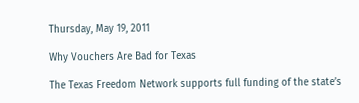Thursday, May 19, 2011

Why Vouchers Are Bad for Texas

The Texas Freedom Network supports full funding of the state’s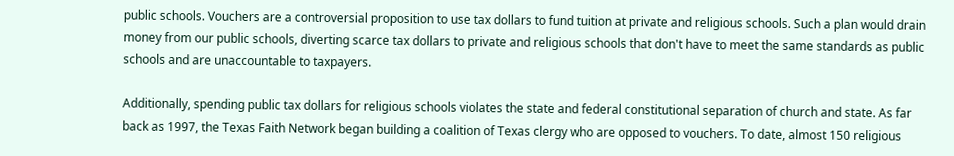public schools. Vouchers are a controversial proposition to use tax dollars to fund tuition at private and religious schools. Such a plan would drain money from our public schools, diverting scarce tax dollars to private and religious schools that don't have to meet the same standards as public schools and are unaccountable to taxpayers.

Additionally, spending public tax dollars for religious schools violates the state and federal constitutional separation of church and state. As far back as 1997, the Texas Faith Network began building a coalition of Texas clergy who are opposed to vouchers. To date, almost 150 religious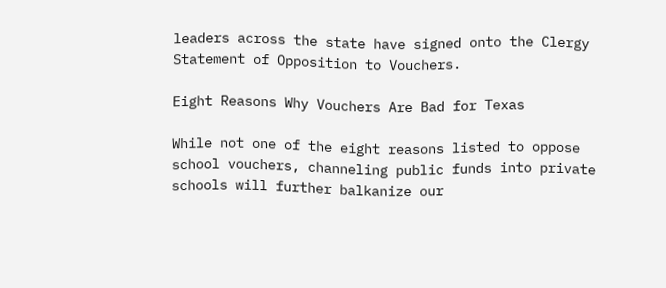leaders across the state have signed onto the Clergy Statement of Opposition to Vouchers.

Eight Reasons Why Vouchers Are Bad for Texas

While not one of the eight reasons listed to oppose school vouchers, channeling public funds into private schools will further balkanize our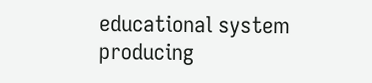educational system producing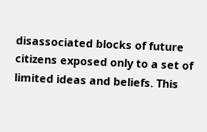disassociated blocks of future citizens exposed only to a set of limited ideas and beliefs. This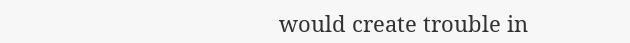would create trouble in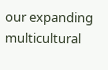our expanding multicultural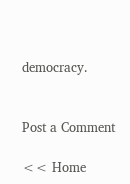democracy.


Post a Comment

<< Home